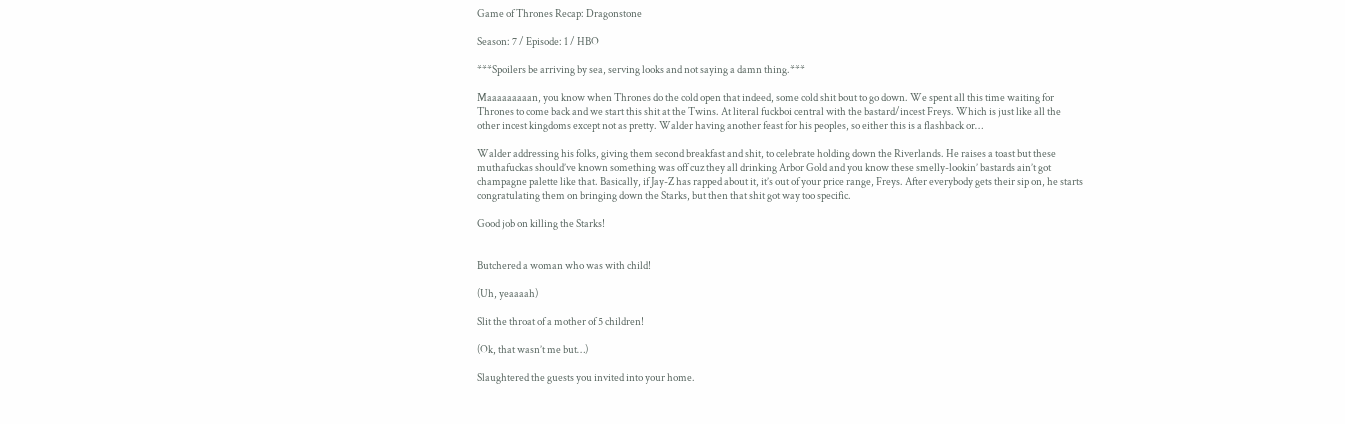Game of Thrones Recap: Dragonstone

Season: 7 / Episode: 1 / HBO

***Spoilers be arriving by sea, serving looks and not saying a damn thing.***

Maaaaaaaaan, you know when Thrones do the cold open that indeed, some cold shit bout to go down. We spent all this time waiting for Thrones to come back and we start this shit at the Twins. At literal fuckboi central with the bastard/incest Freys. Which is just like all the other incest kingdoms except not as pretty. Walder having another feast for his peoples, so either this is a flashback or…

Walder addressing his folks, giving them second breakfast and shit, to celebrate holding down the Riverlands. He raises a toast but these muthafuckas should’ve known something was off cuz they all drinking Arbor Gold and you know these smelly-lookin’ bastards ain’t got champagne palette like that. Basically, if Jay-Z has rapped about it, it’s out of your price range, Freys. After everybody gets their sip on, he starts congratulating them on bringing down the Starks, but then that shit got way too specific.

Good job on killing the Starks!


Butchered a woman who was with child!

(Uh, yeaaaah)

Slit the throat of a mother of 5 children!

(Ok, that wasn’t me but…)

Slaughtered the guests you invited into your home.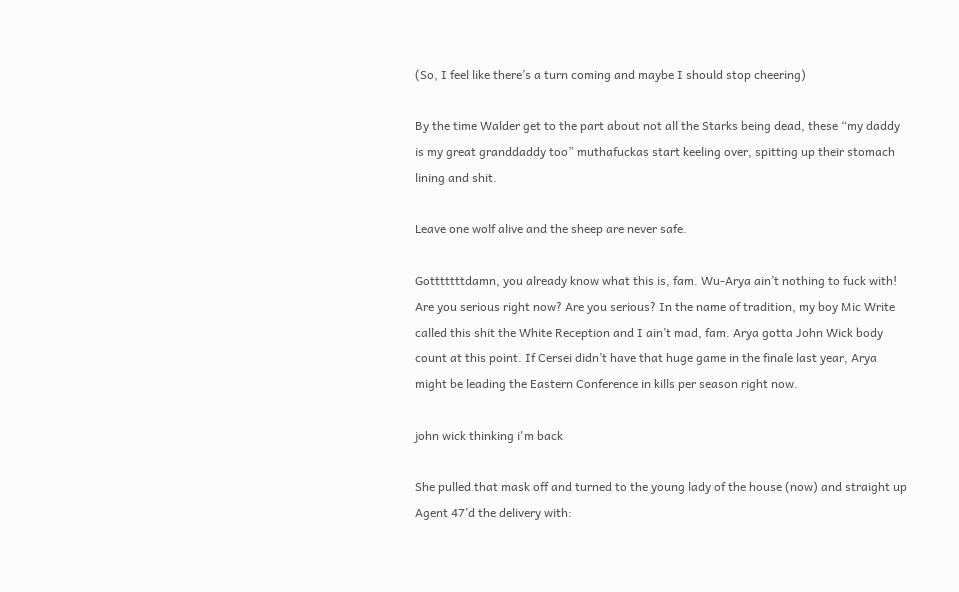(So, I feel like there’s a turn coming and maybe I should stop cheering)

By the time Walder get to the part about not all the Starks being dead, these “my daddy is my great granddaddy too” muthafuckas start keeling over, spitting up their stomach lining and shit.

Leave one wolf alive and the sheep are never safe.

Gotttttttdamn, you already know what this is, fam. Wu-Arya ain’t nothing to fuck with! Are you serious right now? Are you serious? In the name of tradition, my boy Mic Write called this shit the White Reception and I ain’t mad, fam. Arya gotta John Wick body count at this point. If Cersei didn’t have that huge game in the finale last year, Arya might be leading the Eastern Conference in kills per season right now.

john wick thinking i'm back

She pulled that mask off and turned to the young lady of the house (now) and straight up Agent 47’d the delivery with: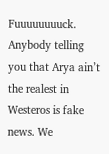Fuuuuuuuuck. Anybody telling you that Arya ain’t the realest in Westeros is fake news. We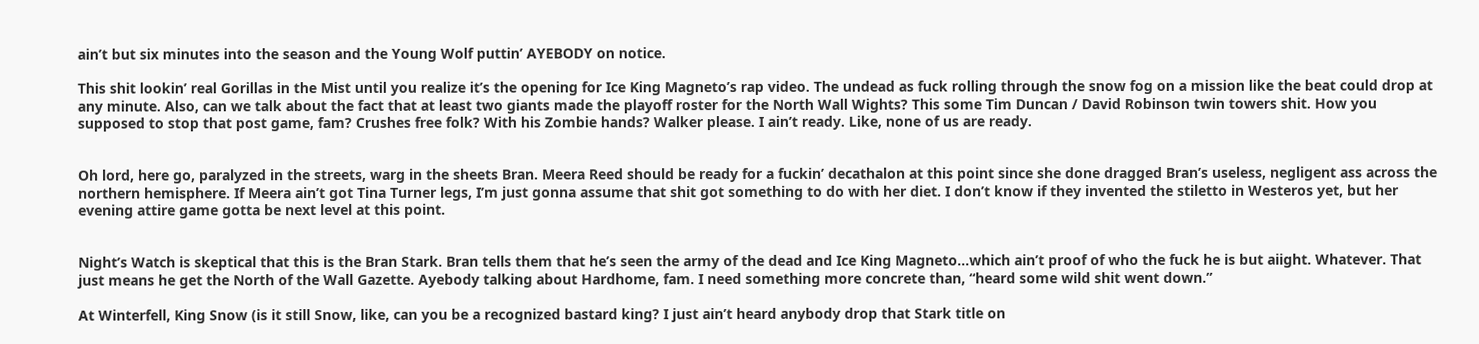ain’t but six minutes into the season and the Young Wolf puttin’ AYEBODY on notice.

This shit lookin’ real Gorillas in the Mist until you realize it’s the opening for Ice King Magneto’s rap video. The undead as fuck rolling through the snow fog on a mission like the beat could drop at any minute. Also, can we talk about the fact that at least two giants made the playoff roster for the North Wall Wights? This some Tim Duncan / David Robinson twin towers shit. How you supposed to stop that post game, fam? Crushes free folk? With his Zombie hands? Walker please. I ain’t ready. Like, none of us are ready.


Oh lord, here go, paralyzed in the streets, warg in the sheets Bran. Meera Reed should be ready for a fuckin’ decathalon at this point since she done dragged Bran’s useless, negligent ass across the northern hemisphere. If Meera ain’t got Tina Turner legs, I’m just gonna assume that shit got something to do with her diet. I don’t know if they invented the stiletto in Westeros yet, but her evening attire game gotta be next level at this point.


Night’s Watch is skeptical that this is the Bran Stark. Bran tells them that he’s seen the army of the dead and Ice King Magneto…which ain’t proof of who the fuck he is but aiight. Whatever. That just means he get the North of the Wall Gazette. Ayebody talking about Hardhome, fam. I need something more concrete than, “heard some wild shit went down.”

At Winterfell, King Snow (is it still Snow, like, can you be a recognized bastard king? I just ain’t heard anybody drop that Stark title on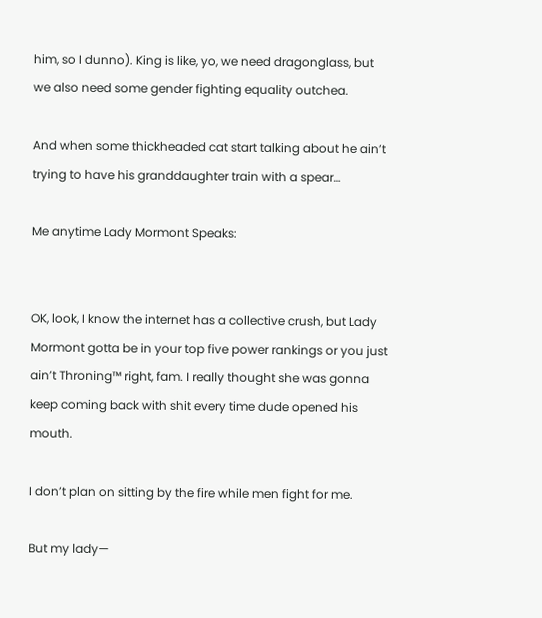him, so I dunno). King is like, yo, we need dragonglass, but we also need some gender fighting equality outchea.

And when some thickheaded cat start talking about he ain’t trying to have his granddaughter train with a spear…

Me anytime Lady Mormont Speaks:


OK, look, I know the internet has a collective crush, but Lady Mormont gotta be in your top five power rankings or you just ain’t Throning™ right, fam. I really thought she was gonna keep coming back with shit every time dude opened his mouth.

I don’t plan on sitting by the fire while men fight for me.

But my lady—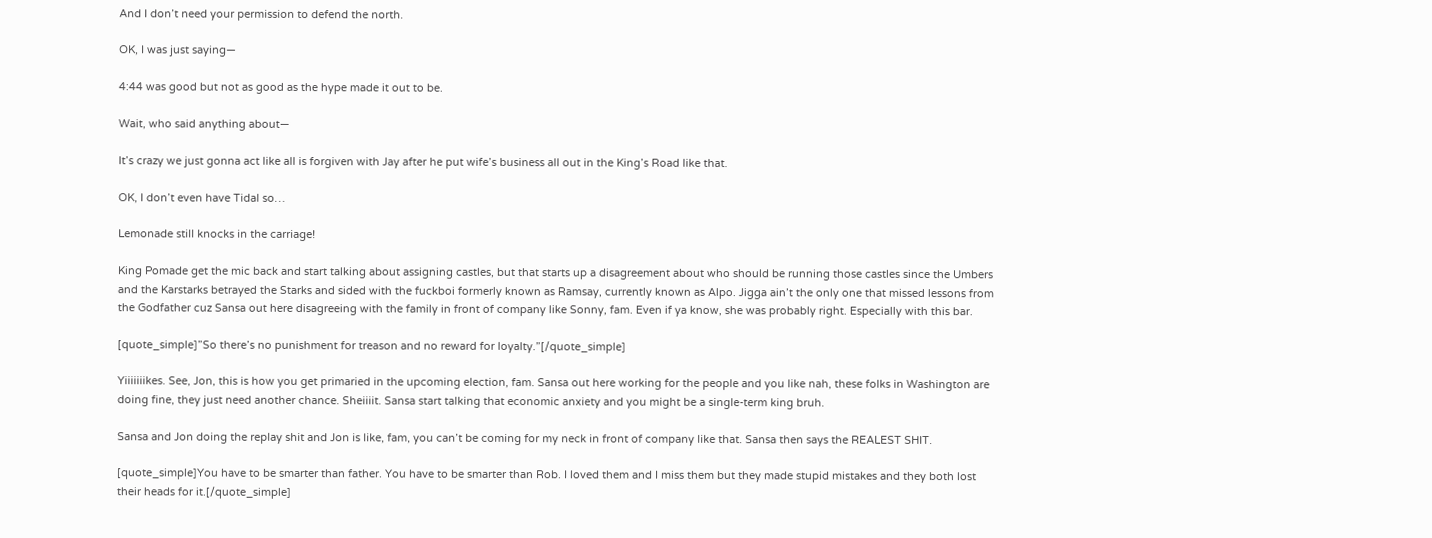And I don’t need your permission to defend the north.

OK, I was just saying—

4:44 was good but not as good as the hype made it out to be.

Wait, who said anything about—

It’s crazy we just gonna act like all is forgiven with Jay after he put wife’s business all out in the King’s Road like that.

OK, I don’t even have Tidal so…

Lemonade still knocks in the carriage!

King Pomade get the mic back and start talking about assigning castles, but that starts up a disagreement about who should be running those castles since the Umbers and the Karstarks betrayed the Starks and sided with the fuckboi formerly known as Ramsay, currently known as Alpo. Jigga ain’t the only one that missed lessons from the Godfather cuz Sansa out here disagreeing with the family in front of company like Sonny, fam. Even if ya know, she was probably right. Especially with this bar.

[quote_simple]”So there’s no punishment for treason and no reward for loyalty.”[/quote_simple]

Yiiiiiiikes. See, Jon, this is how you get primaried in the upcoming election, fam. Sansa out here working for the people and you like nah, these folks in Washington are doing fine, they just need another chance. Sheiiiit. Sansa start talking that economic anxiety and you might be a single-term king bruh.

Sansa and Jon doing the replay shit and Jon is like, fam, you can’t be coming for my neck in front of company like that. Sansa then says the REALEST SHIT.

[quote_simple]You have to be smarter than father. You have to be smarter than Rob. I loved them and I miss them but they made stupid mistakes and they both lost their heads for it.[/quote_simple]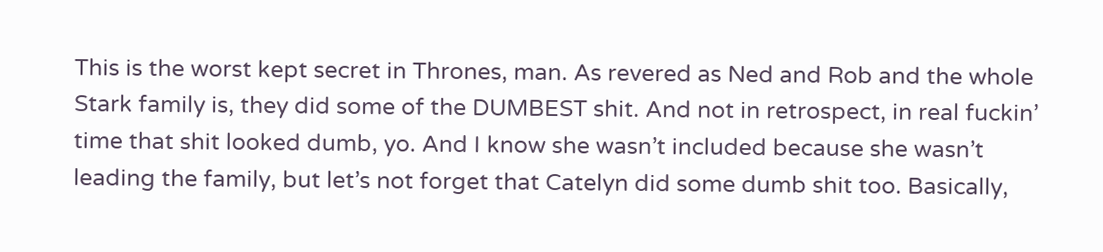This is the worst kept secret in Thrones, man. As revered as Ned and Rob and the whole Stark family is, they did some of the DUMBEST shit. And not in retrospect, in real fuckin’ time that shit looked dumb, yo. And I know she wasn’t included because she wasn’t leading the family, but let’s not forget that Catelyn did some dumb shit too. Basically,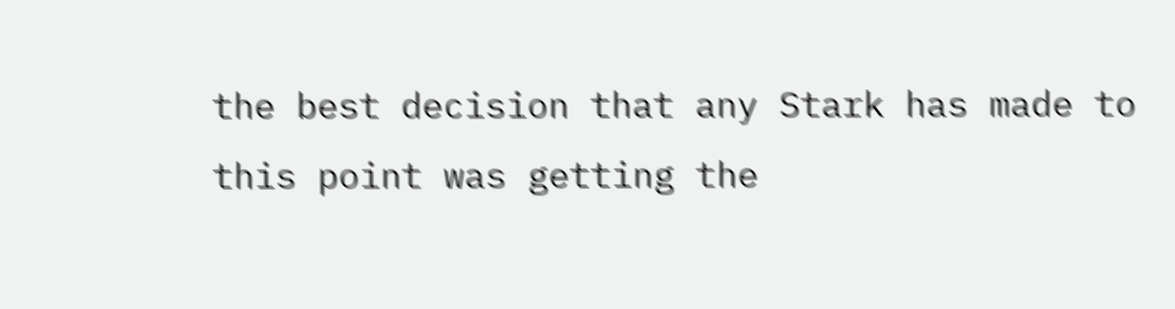the best decision that any Stark has made to this point was getting the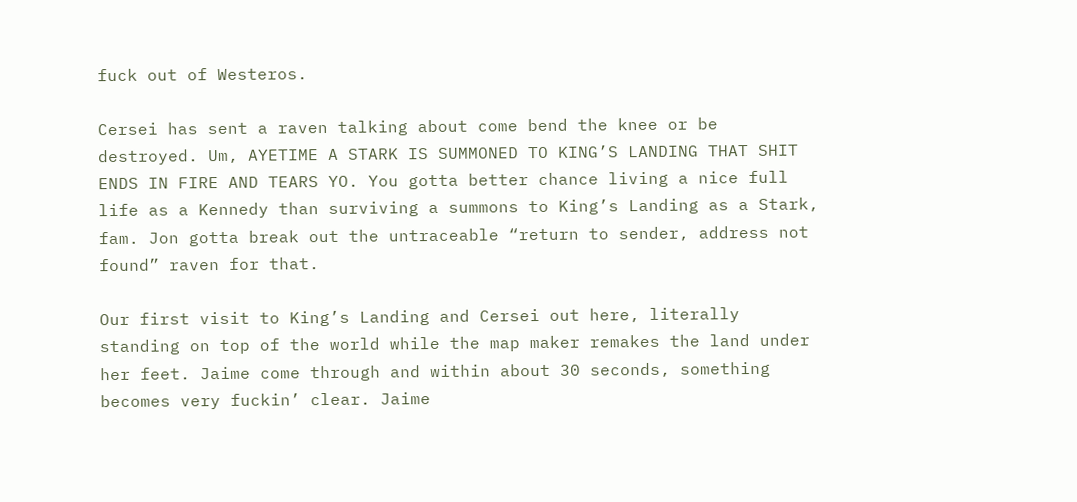fuck out of Westeros.

Cersei has sent a raven talking about come bend the knee or be destroyed. Um, AYETIME A STARK IS SUMMONED TO KING’S LANDING THAT SHIT ENDS IN FIRE AND TEARS YO. You gotta better chance living a nice full life as a Kennedy than surviving a summons to King’s Landing as a Stark, fam. Jon gotta break out the untraceable “return to sender, address not found” raven for that.

Our first visit to King’s Landing and Cersei out here, literally standing on top of the world while the map maker remakes the land under her feet. Jaime come through and within about 30 seconds, something becomes very fuckin’ clear. Jaime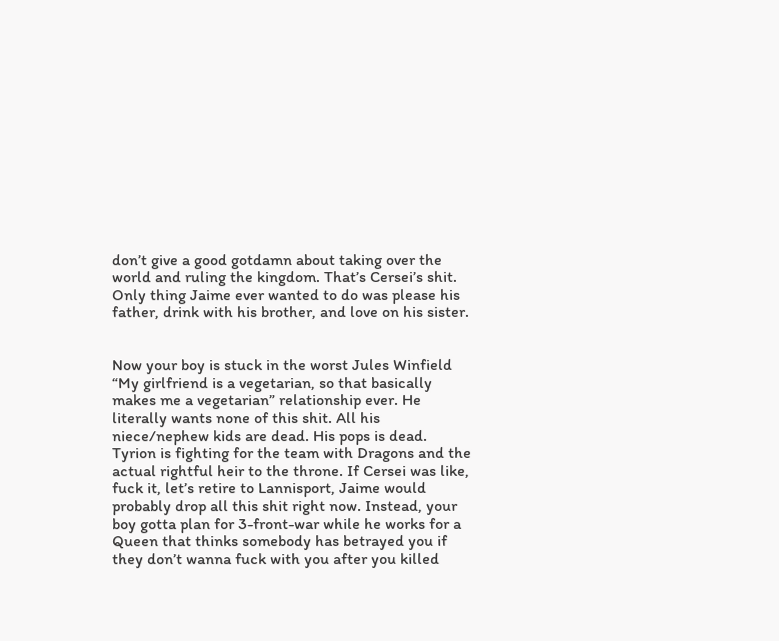don’t give a good gotdamn about taking over the world and ruling the kingdom. That’s Cersei’s shit. Only thing Jaime ever wanted to do was please his father, drink with his brother, and love on his sister.


Now your boy is stuck in the worst Jules Winfield “My girlfriend is a vegetarian, so that basically makes me a vegetarian” relationship ever. He literally wants none of this shit. All his niece/nephew kids are dead. His pops is dead. Tyrion is fighting for the team with Dragons and the actual rightful heir to the throne. If Cersei was like, fuck it, let’s retire to Lannisport, Jaime would probably drop all this shit right now. Instead, your boy gotta plan for 3-front-war while he works for a Queen that thinks somebody has betrayed you if they don’t wanna fuck with you after you killed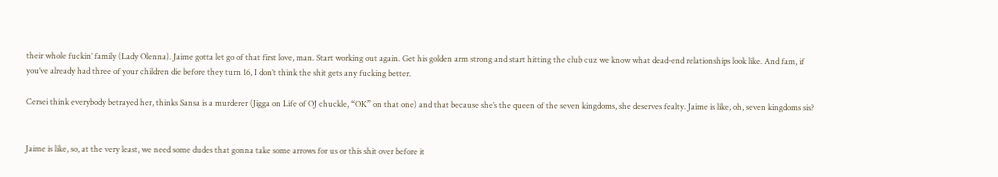their whole fuckin’ family (Lady Olenna). Jaime gotta let go of that first love, man. Start working out again. Get his golden arm strong and start hitting the club cuz we know what dead-end relationships look like. And fam, if you’ve already had three of your children die before they turn 16, I don’t think the shit gets any fucking better.

Cersei think everybody betrayed her, thinks Sansa is a murderer (Jigga on Life of OJ chuckle, “OK” on that one) and that because she’s the queen of the seven kingdoms, she deserves fealty. Jaime is like, oh, seven kingdoms sis?


Jaime is like, so, at the very least, we need some dudes that gonna take some arrows for us or this shit over before it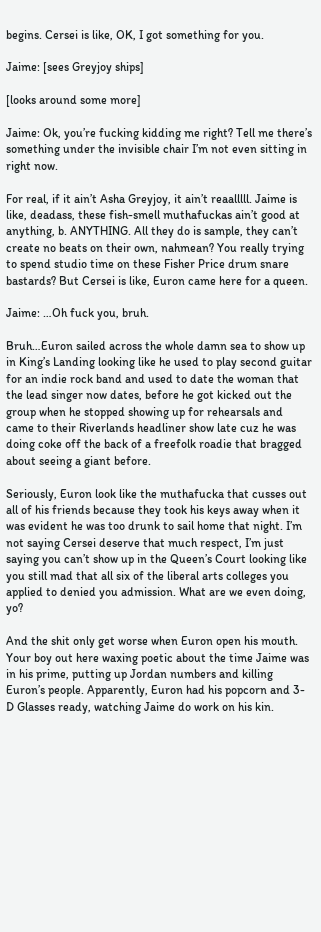begins. Cersei is like, OK, I got something for you.

Jaime: [sees Greyjoy ships]

[looks around some more]

Jaime: Ok, you’re fucking kidding me right? Tell me there’s something under the invisible chair I’m not even sitting in right now.

For real, if it ain’t Asha Greyjoy, it ain’t reaalllll. Jaime is like, deadass, these fish-smell muthafuckas ain’t good at anything, b. ANYTHING. All they do is sample, they can’t create no beats on their own, nahmean? You really trying to spend studio time on these Fisher Price drum snare bastards? But Cersei is like, Euron came here for a queen.

Jaime: …Oh fuck you, bruh.

Bruh…Euron sailed across the whole damn sea to show up in King’s Landing looking like he used to play second guitar for an indie rock band and used to date the woman that the lead singer now dates, before he got kicked out the group when he stopped showing up for rehearsals and came to their Riverlands headliner show late cuz he was doing coke off the back of a freefolk roadie that bragged about seeing a giant before.

Seriously, Euron look like the muthafucka that cusses out all of his friends because they took his keys away when it was evident he was too drunk to sail home that night. I’m not saying Cersei deserve that much respect, I’m just saying you can’t show up in the Queen’s Court looking like you still mad that all six of the liberal arts colleges you applied to denied you admission. What are we even doing, yo?

And the shit only get worse when Euron open his mouth. Your boy out here waxing poetic about the time Jaime was in his prime, putting up Jordan numbers and killing Euron’s people. Apparently, Euron had his popcorn and 3-D Glasses ready, watching Jaime do work on his kin.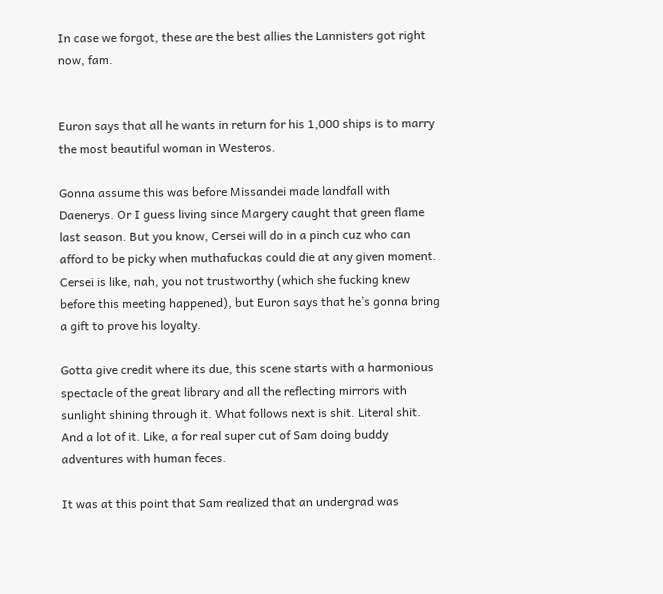In case we forgot, these are the best allies the Lannisters got right now, fam.


Euron says that all he wants in return for his 1,000 ships is to marry the most beautiful woman in Westeros.

Gonna assume this was before Missandei made landfall with Daenerys. Or I guess living since Margery caught that green flame last season. But you know, Cersei will do in a pinch cuz who can afford to be picky when muthafuckas could die at any given moment. Cersei is like, nah, you not trustworthy (which she fucking knew before this meeting happened), but Euron says that he’s gonna bring a gift to prove his loyalty.

Gotta give credit where its due, this scene starts with a harmonious spectacle of the great library and all the reflecting mirrors with sunlight shining through it. What follows next is shit. Literal shit. And a lot of it. Like, a for real super cut of Sam doing buddy adventures with human feces.

It was at this point that Sam realized that an undergrad was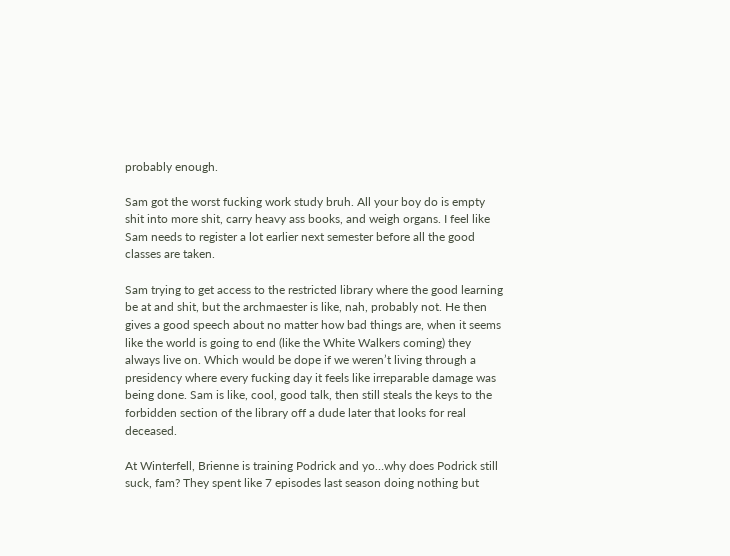probably enough.

Sam got the worst fucking work study bruh. All your boy do is empty shit into more shit, carry heavy ass books, and weigh organs. I feel like Sam needs to register a lot earlier next semester before all the good classes are taken.

Sam trying to get access to the restricted library where the good learning be at and shit, but the archmaester is like, nah, probably not. He then gives a good speech about no matter how bad things are, when it seems like the world is going to end (like the White Walkers coming) they always live on. Which would be dope if we weren’t living through a presidency where every fucking day it feels like irreparable damage was being done. Sam is like, cool, good talk, then still steals the keys to the forbidden section of the library off a dude later that looks for real deceased.

At Winterfell, Brienne is training Podrick and yo…why does Podrick still suck, fam? They spent like 7 episodes last season doing nothing but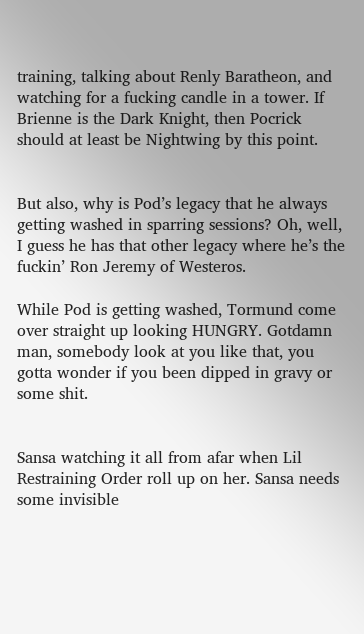training, talking about Renly Baratheon, and watching for a fucking candle in a tower. If Brienne is the Dark Knight, then Pocrick should at least be Nightwing by this point.


But also, why is Pod’s legacy that he always getting washed in sparring sessions? Oh, well, I guess he has that other legacy where he’s the fuckin’ Ron Jeremy of Westeros.

While Pod is getting washed, Tormund come over straight up looking HUNGRY. Gotdamn man, somebody look at you like that, you gotta wonder if you been dipped in gravy or some shit.


Sansa watching it all from afar when Lil Restraining Order roll up on her. Sansa needs some invisible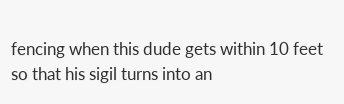fencing when this dude gets within 10 feet so that his sigil turns into an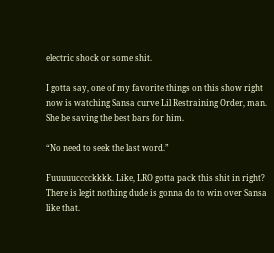electric shock or some shit.

I gotta say, one of my favorite things on this show right now is watching Sansa curve Lil Restraining Order, man. She be saving the best bars for him.

“No need to seek the last word.”

Fuuuuucccckkkk. Like, LRO gotta pack this shit in right? There is legit nothing dude is gonna do to win over Sansa like that.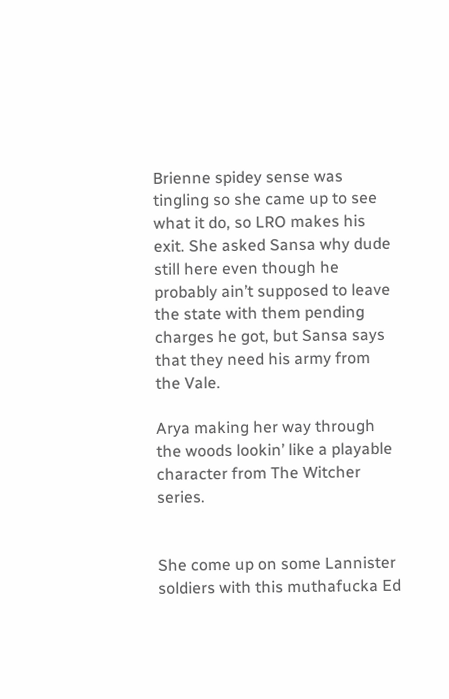Brienne spidey sense was tingling so she came up to see what it do, so LRO makes his exit. She asked Sansa why dude still here even though he probably ain’t supposed to leave the state with them pending charges he got, but Sansa says that they need his army from the Vale.

Arya making her way through the woods lookin’ like a playable character from The Witcher series.


She come up on some Lannister soldiers with this muthafucka Ed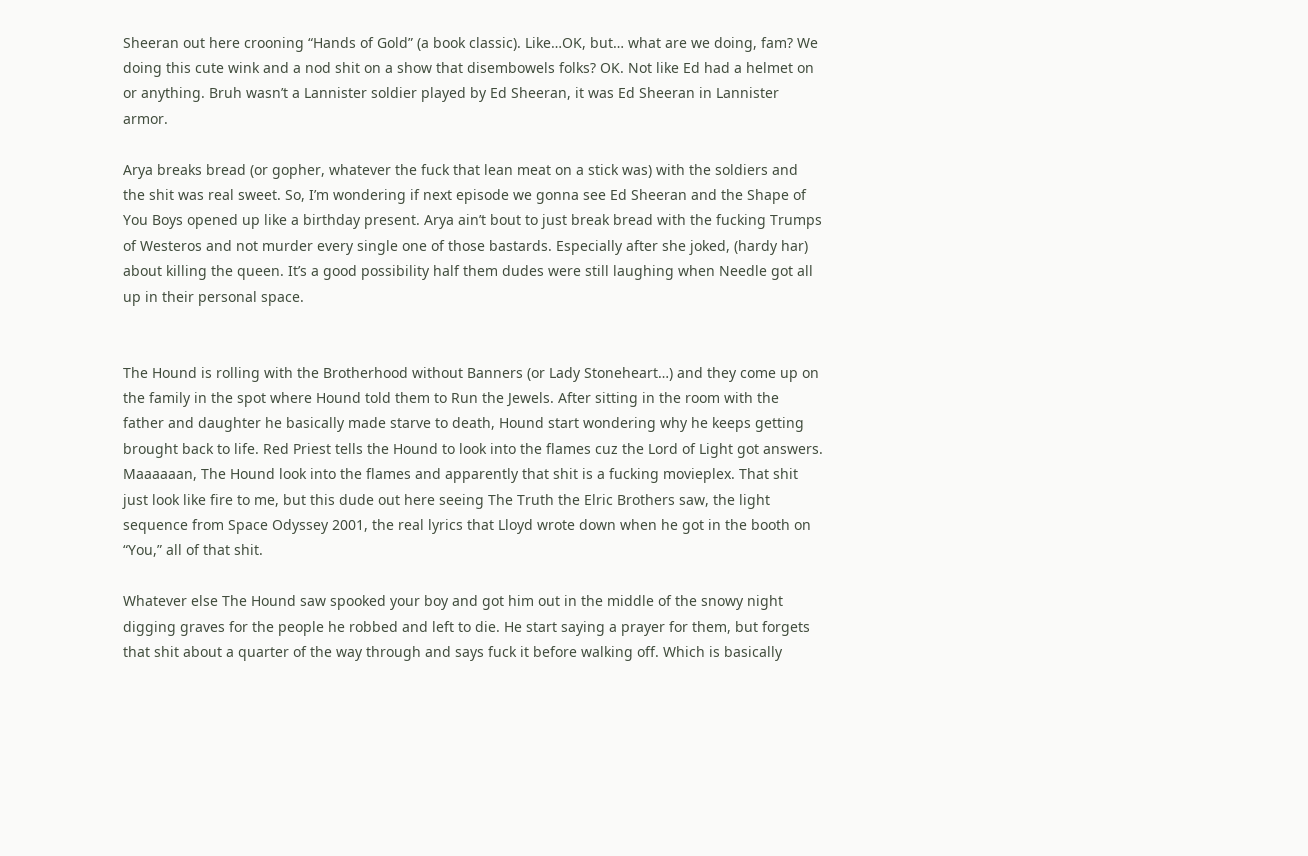Sheeran out here crooning “Hands of Gold” (a book classic). Like…OK, but… what are we doing, fam? We doing this cute wink and a nod shit on a show that disembowels folks? OK. Not like Ed had a helmet on or anything. Bruh wasn’t a Lannister soldier played by Ed Sheeran, it was Ed Sheeran in Lannister armor.

Arya breaks bread (or gopher, whatever the fuck that lean meat on a stick was) with the soldiers and the shit was real sweet. So, I’m wondering if next episode we gonna see Ed Sheeran and the Shape of You Boys opened up like a birthday present. Arya ain’t bout to just break bread with the fucking Trumps of Westeros and not murder every single one of those bastards. Especially after she joked, (hardy har) about killing the queen. It’s a good possibility half them dudes were still laughing when Needle got all up in their personal space.


The Hound is rolling with the Brotherhood without Banners (or Lady Stoneheart…) and they come up on the family in the spot where Hound told them to Run the Jewels. After sitting in the room with the father and daughter he basically made starve to death, Hound start wondering why he keeps getting brought back to life. Red Priest tells the Hound to look into the flames cuz the Lord of Light got answers. Maaaaaan, The Hound look into the flames and apparently that shit is a fucking movieplex. That shit just look like fire to me, but this dude out here seeing The Truth the Elric Brothers saw, the light sequence from Space Odyssey 2001, the real lyrics that Lloyd wrote down when he got in the booth on “You,” all of that shit.

Whatever else The Hound saw spooked your boy and got him out in the middle of the snowy night digging graves for the people he robbed and left to die. He start saying a prayer for them, but forgets that shit about a quarter of the way through and says fuck it before walking off. Which is basically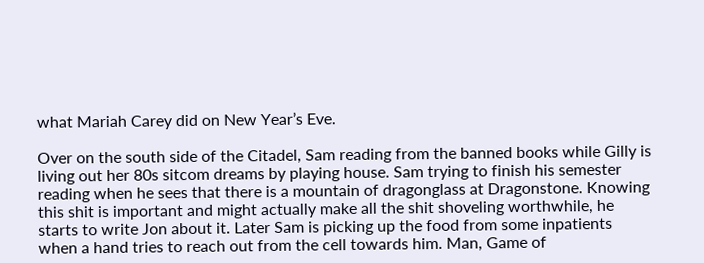what Mariah Carey did on New Year’s Eve.

Over on the south side of the Citadel, Sam reading from the banned books while Gilly is living out her 80s sitcom dreams by playing house. Sam trying to finish his semester reading when he sees that there is a mountain of dragonglass at Dragonstone. Knowing this shit is important and might actually make all the shit shoveling worthwhile, he starts to write Jon about it. Later Sam is picking up the food from some inpatients when a hand tries to reach out from the cell towards him. Man, Game of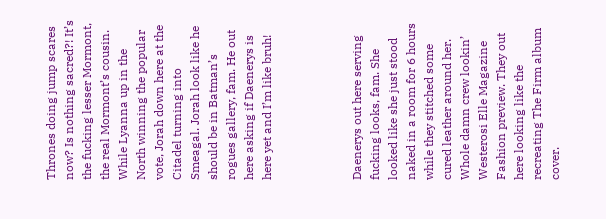Thrones doing jump scares now? Is nothing sacred?! It’s the fucking lesser Mormont, the real Mormont’s cousin. While Lyanna up in the North winning the popular vote, Jorah down here at the Citadel turning into Smeagal. Jorah look like he should be in Batman’s rogues gallery, fam. He out here asking if Daenerys is here yet and I’m like bruh!




Daenerys out here serving fucking looks, fam. She looked like she just stood naked in a room for 6 hours while they stitched some cured leather around her. Whole damn crew lookin’ Westerosi Elle Magazine Fashion preview. They out here looking like the recreating The Firm album cover.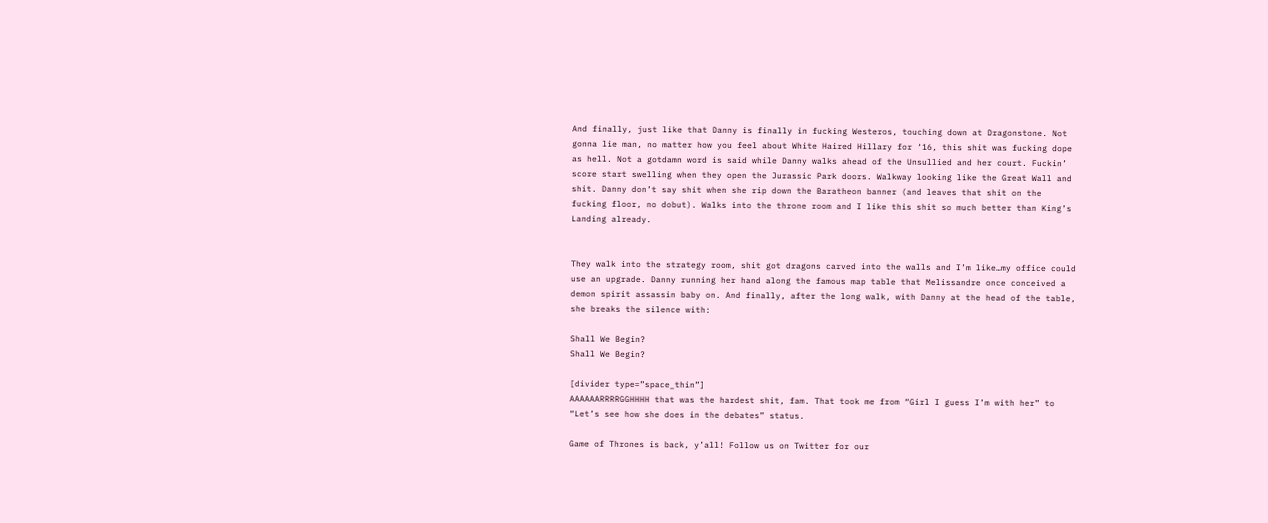And finally, just like that Danny is finally in fucking Westeros, touching down at Dragonstone. Not gonna lie man, no matter how you feel about White Haired Hillary for ‘16, this shit was fucking dope as hell. Not a gotdamn word is said while Danny walks ahead of the Unsullied and her court. Fuckin’ score start swelling when they open the Jurassic Park doors. Walkway looking like the Great Wall and shit. Danny don’t say shit when she rip down the Baratheon banner (and leaves that shit on the fucking floor, no dobut). Walks into the throne room and I like this shit so much better than King’s Landing already.


They walk into the strategy room, shit got dragons carved into the walls and I’m like…my office could use an upgrade. Danny running her hand along the famous map table that Melissandre once conceived a demon spirit assassin baby on. And finally, after the long walk, with Danny at the head of the table, she breaks the silence with:

Shall We Begin?
Shall We Begin?

[divider type=”space_thin”]
AAAAAARRRRGGHHHH that was the hardest shit, fam. That took me from “Girl I guess I’m with her” to “Let’s see how she does in the debates” status.

Game of Thrones is back, y’all! Follow us on Twitter for our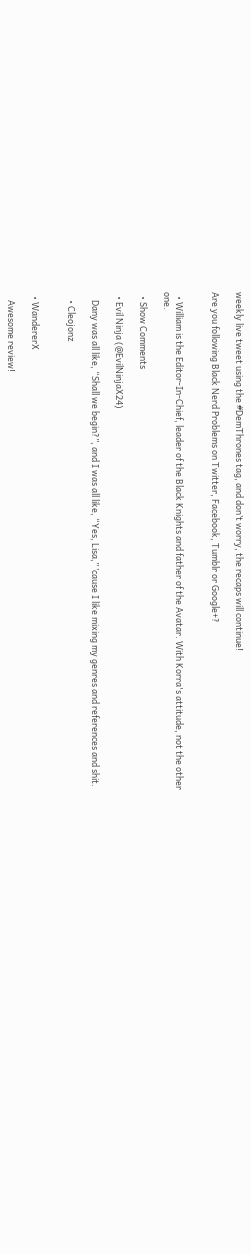weekly live tweet using the #DemThrones tag, and don’t worry, the recaps will continue!

Are you following Black Nerd Problems on Twitter, Facebook, Tumblr or Google+?


  • William is the Editor-In-Chief, leader of the Black Knights and father of the Avatar. With Korra's attitude, not the other one.

  • Show Comments

  • Evil Ninja (@EvilNinjaX24)

    Dany was all like, “Shall we begin?”, and I was all like, “Yes, Lisa,” ’cause I like mixing my genres and references and shit.

    • Cleojonz


  • WandererX

    Awesome review!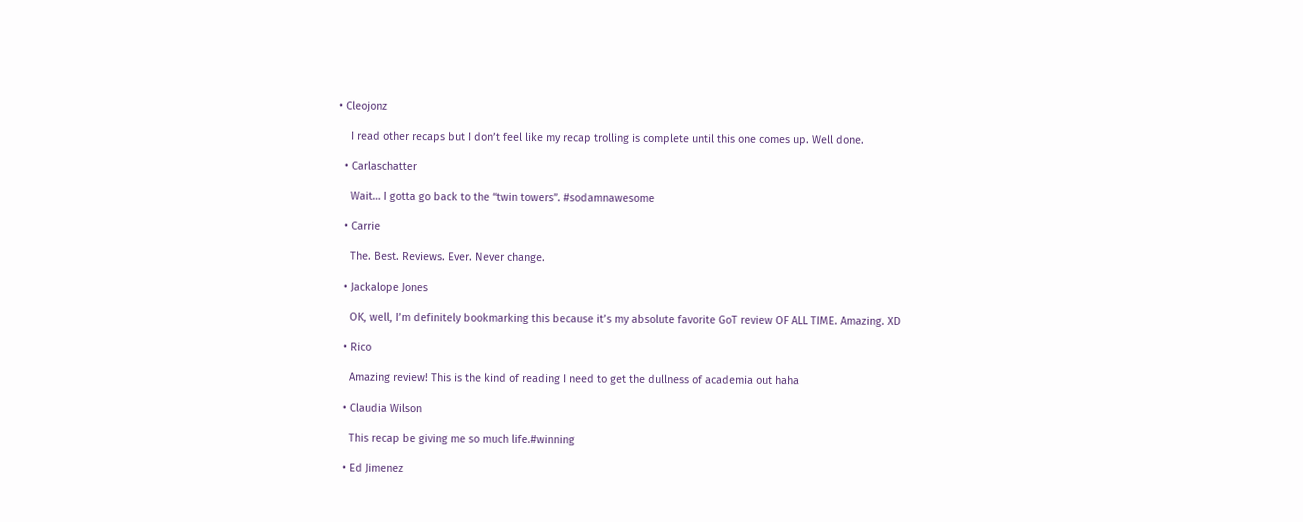• Cleojonz

    I read other recaps but I don’t feel like my recap trolling is complete until this one comes up. Well done.

  • Carlaschatter

    Wait… I gotta go back to the “twin towers”. #sodamnawesome

  • Carrie

    The. Best. Reviews. Ever. Never change.

  • Jackalope Jones

    OK, well, I’m definitely bookmarking this because it’s my absolute favorite GoT review OF ALL TIME. Amazing. XD

  • Rico

    Amazing review! This is the kind of reading I need to get the dullness of academia out haha

  • Claudia Wilson

    This recap be giving me so much life.#winning

  • Ed Jimenez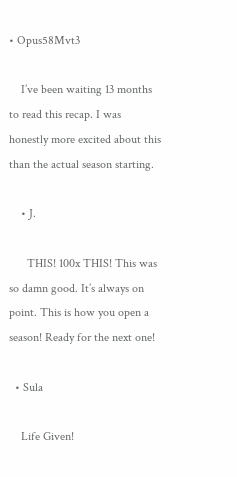• Opus58Mvt3

    I’ve been waiting 13 months to read this recap. I was honestly more excited about this than the actual season starting.

    • J.

      THIS! 100x THIS! This was so damn good. It’s always on point. This is how you open a season! Ready for the next one!

  • Sula

    Life Given!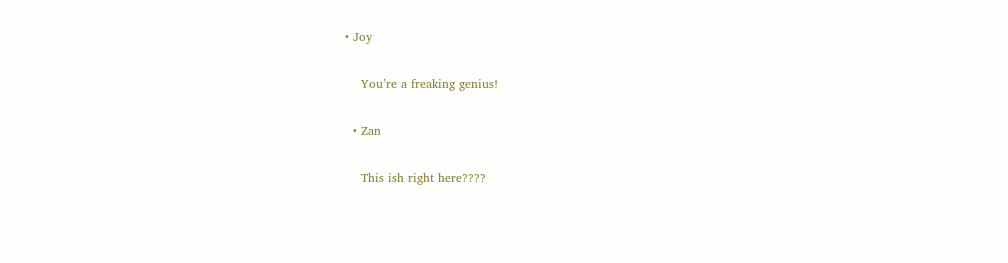• Joy

    You’re a freaking genius!

  • Zan

    This ish right here????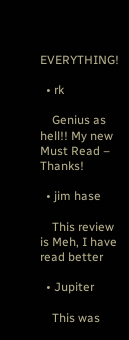EVERYTHING!

  • rk

    Genius as hell!! My new Must Read – Thanks!

  • jim hase

    This review is Meh, I have read better

  • Jupiter

    This was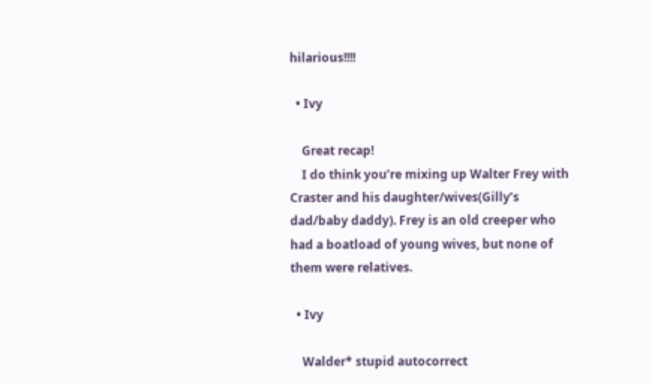hilarious!!!!

  • Ivy

    Great recap!
    I do think you’re mixing up Walter Frey with Craster and his daughter/wives(Gilly’s dad/baby daddy). Frey is an old creeper who had a boatload of young wives, but none of them were relatives.

  • Ivy

    Walder* stupid autocorrect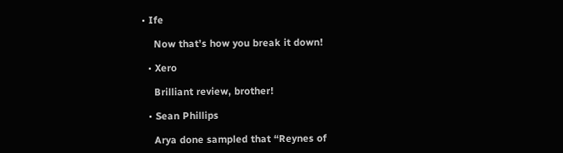• Ife

    Now that’s how you break it down!

  • Xero

    Brilliant review, brother!

  • Sean Phillips

    Arya done sampled that “Reynes of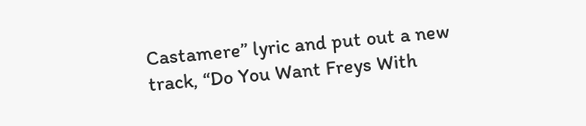Castamere” lyric and put out a new track, “Do You Want Freys With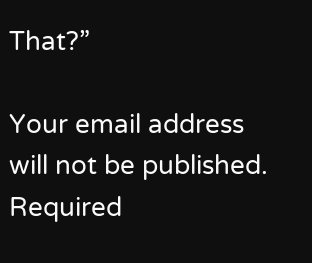That?”

Your email address will not be published. Required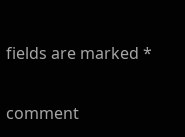fields are marked *

comment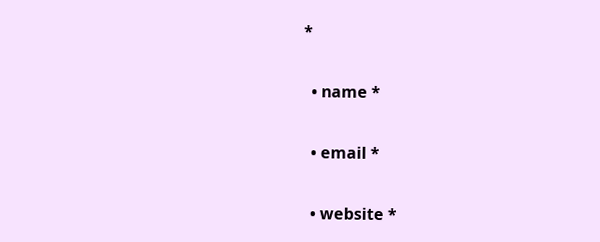*

  • name *

  • email *

  • website *